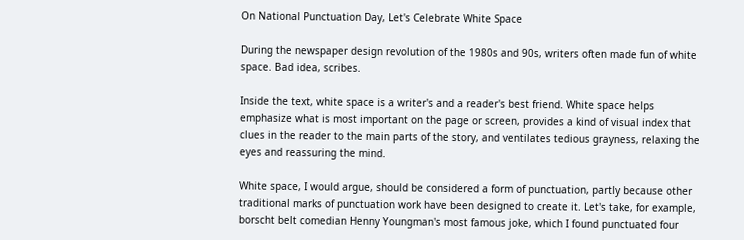On National Punctuation Day, Let's Celebrate White Space

During the newspaper design revolution of the 1980s and 90s, writers often made fun of white space. Bad idea, scribes.

Inside the text, white space is a writer's and a reader's best friend. White space helps emphasize what is most important on the page or screen, provides a kind of visual index that clues in the reader to the main parts of the story, and ventilates tedious grayness, relaxing the eyes and reassuring the mind.

White space, I would argue, should be considered a form of punctuation, partly because other traditional marks of punctuation work have been designed to create it. Let's take, for example, borscht belt comedian Henny Youngman's most famous joke, which I found punctuated four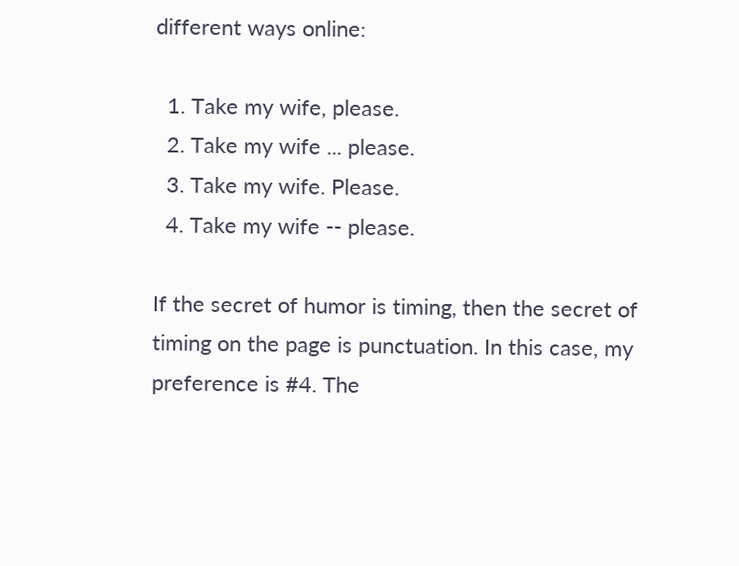different ways online:

  1. Take my wife, please.
  2. Take my wife ... please.
  3. Take my wife. Please.
  4. Take my wife -- please.

If the secret of humor is timing, then the secret of timing on the page is punctuation. In this case, my preference is #4. The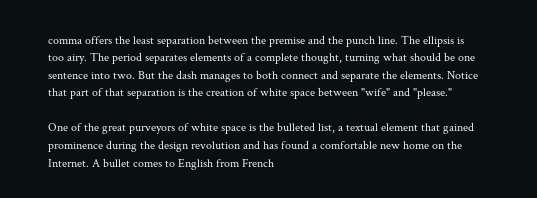comma offers the least separation between the premise and the punch line. The ellipsis is too airy. The period separates elements of a complete thought, turning what should be one sentence into two. But the dash manages to both connect and separate the elements. Notice that part of that separation is the creation of white space between "wife" and "please."

One of the great purveyors of white space is the bulleted list, a textual element that gained prominence during the design revolution and has found a comfortable new home on the Internet. A bullet comes to English from French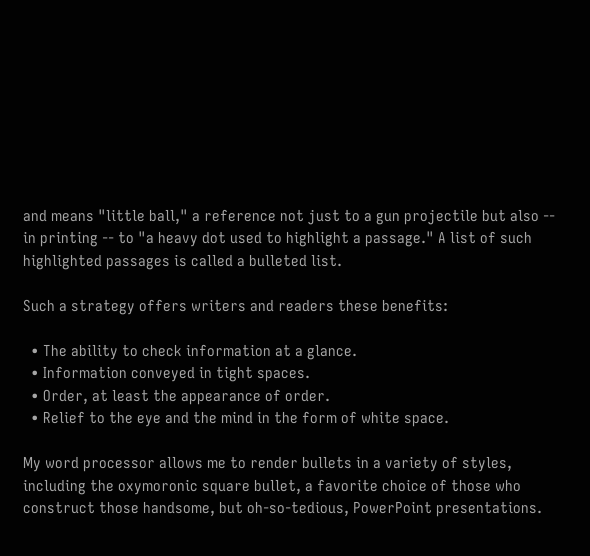and means "little ball," a reference not just to a gun projectile but also -- in printing -- to "a heavy dot used to highlight a passage." A list of such highlighted passages is called a bulleted list.

Such a strategy offers writers and readers these benefits:

  • The ability to check information at a glance.
  • Information conveyed in tight spaces.
  • Order, at least the appearance of order.
  • Relief to the eye and the mind in the form of white space.

My word processor allows me to render bullets in a variety of styles, including the oxymoronic square bullet, a favorite choice of those who construct those handsome, but oh-so-tedious, PowerPoint presentations.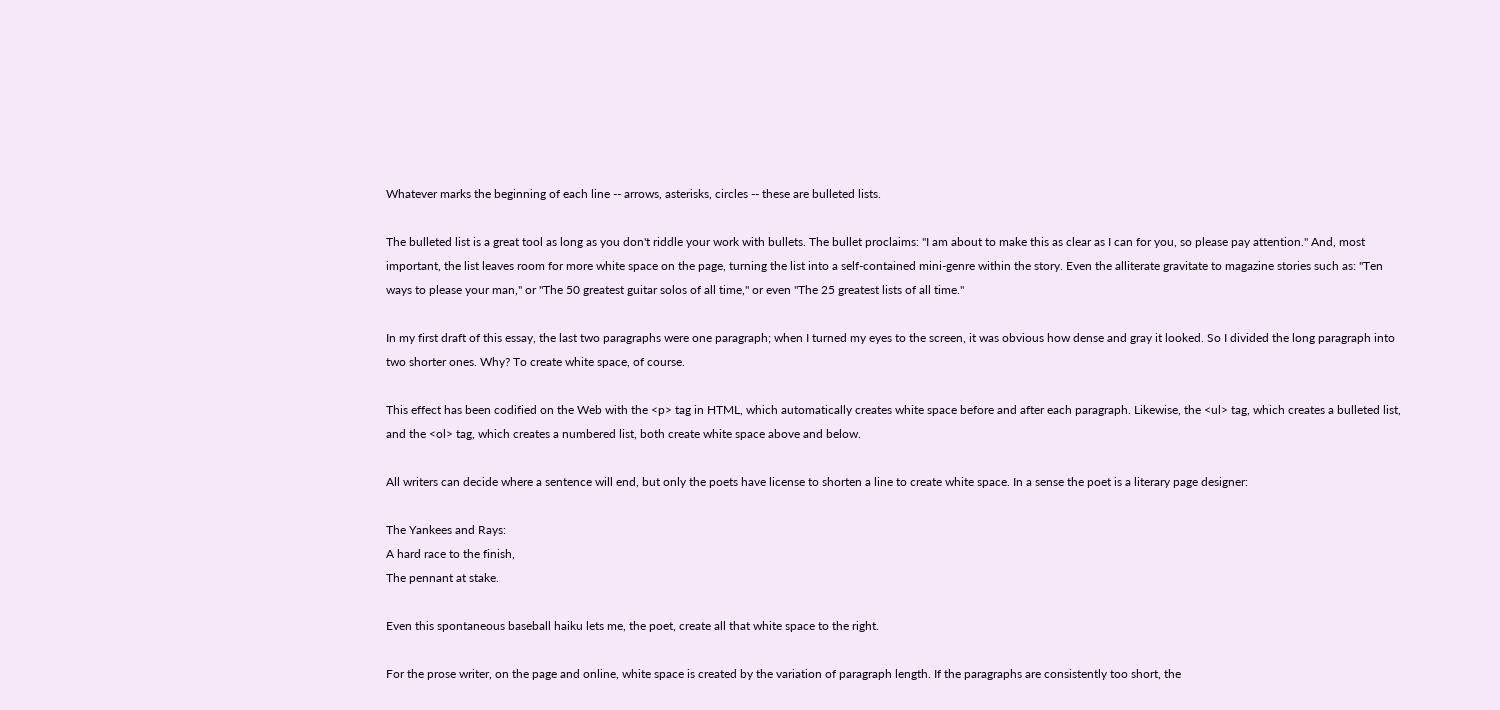Whatever marks the beginning of each line -- arrows, asterisks, circles -- these are bulleted lists.

The bulleted list is a great tool as long as you don't riddle your work with bullets. The bullet proclaims: "I am about to make this as clear as I can for you, so please pay attention." And, most important, the list leaves room for more white space on the page, turning the list into a self-contained mini-genre within the story. Even the alliterate gravitate to magazine stories such as: "Ten ways to please your man," or "The 50 greatest guitar solos of all time," or even "The 25 greatest lists of all time."

In my first draft of this essay, the last two paragraphs were one paragraph; when I turned my eyes to the screen, it was obvious how dense and gray it looked. So I divided the long paragraph into two shorter ones. Why? To create white space, of course.

This effect has been codified on the Web with the <p> tag in HTML, which automatically creates white space before and after each paragraph. Likewise, the <ul> tag, which creates a bulleted list, and the <ol> tag, which creates a numbered list, both create white space above and below.

All writers can decide where a sentence will end, but only the poets have license to shorten a line to create white space. In a sense the poet is a literary page designer:

The Yankees and Rays:
A hard race to the finish,
The pennant at stake.

Even this spontaneous baseball haiku lets me, the poet, create all that white space to the right.

For the prose writer, on the page and online, white space is created by the variation of paragraph length. If the paragraphs are consistently too short, the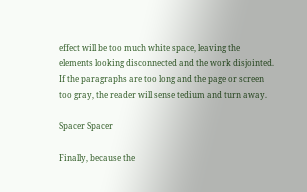effect will be too much white space, leaving the elements looking disconnected and the work disjointed. If the paragraphs are too long and the page or screen too gray, the reader will sense tedium and turn away.

Spacer Spacer

Finally, because the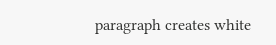paragraph creates white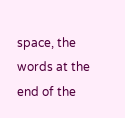space, the words at the end of the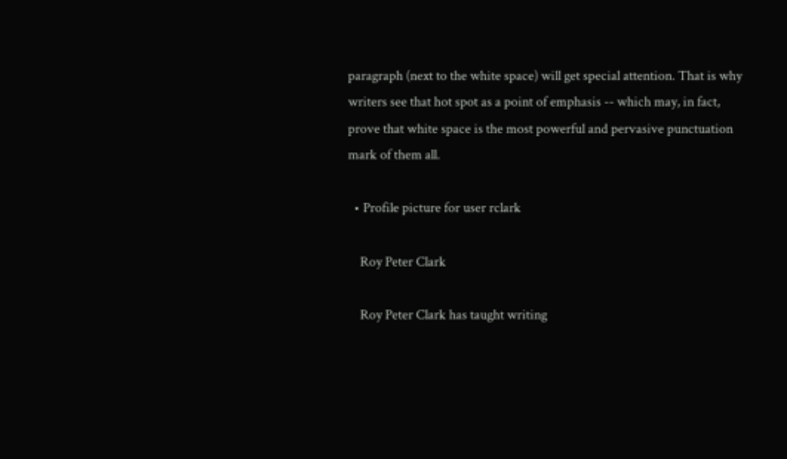paragraph (next to the white space) will get special attention. That is why writers see that hot spot as a point of emphasis -- which may, in fact, prove that white space is the most powerful and pervasive punctuation mark of them all.

  • Profile picture for user rclark

    Roy Peter Clark

    Roy Peter Clark has taught writing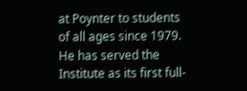at Poynter to students of all ages since 1979. He has served the Institute as its first full-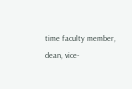time faculty member, dean, vice-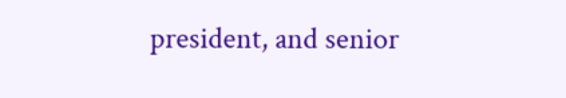president, and senior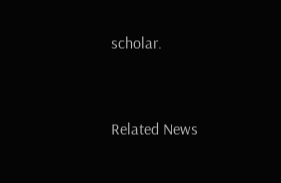scholar.


Related News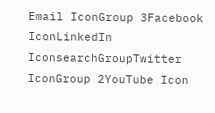Email IconGroup 3Facebook IconLinkedIn IconsearchGroupTwitter IconGroup 2YouTube Icon